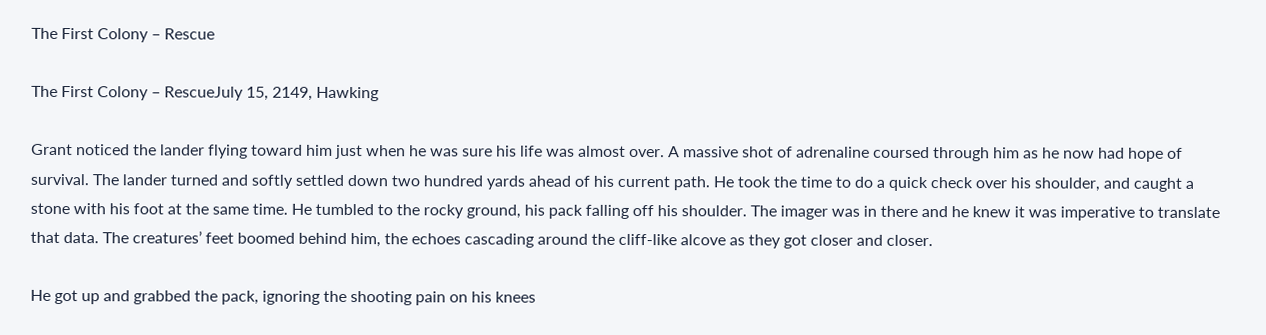The First Colony – Rescue

The First Colony – RescueJuly 15, 2149, Hawking

Grant noticed the lander flying toward him just when he was sure his life was almost over. A massive shot of adrenaline coursed through him as he now had hope of survival. The lander turned and softly settled down two hundred yards ahead of his current path. He took the time to do a quick check over his shoulder, and caught a stone with his foot at the same time. He tumbled to the rocky ground, his pack falling off his shoulder. The imager was in there and he knew it was imperative to translate that data. The creatures’ feet boomed behind him, the echoes cascading around the cliff-like alcove as they got closer and closer.

He got up and grabbed the pack, ignoring the shooting pain on his knees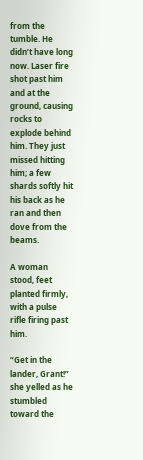from the tumble. He didn’t have long now. Laser fire shot past him and at the ground, causing rocks to explode behind him. They just missed hitting him; a few shards softly hit his back as he ran and then dove from the beams.

A woman stood, feet planted firmly, with a pulse rifle firing past him.

“Get in the lander, Grant!” she yelled as he stumbled toward the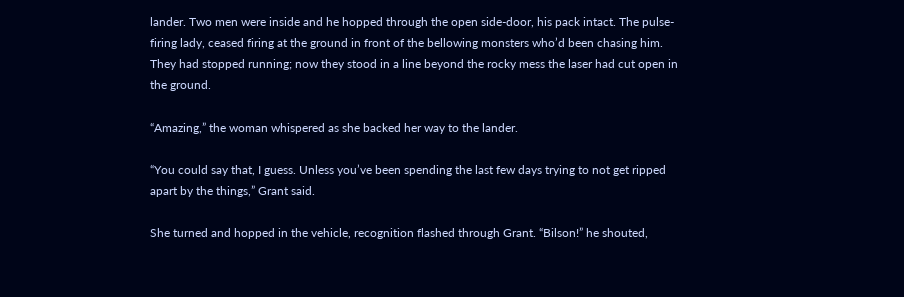lander. Two men were inside and he hopped through the open side-door, his pack intact. The pulse-firing lady, ceased firing at the ground in front of the bellowing monsters who’d been chasing him. They had stopped running; now they stood in a line beyond the rocky mess the laser had cut open in the ground.

“Amazing,” the woman whispered as she backed her way to the lander.

“You could say that, I guess. Unless you’ve been spending the last few days trying to not get ripped apart by the things,” Grant said.

She turned and hopped in the vehicle, recognition flashed through Grant. “Bilson!” he shouted,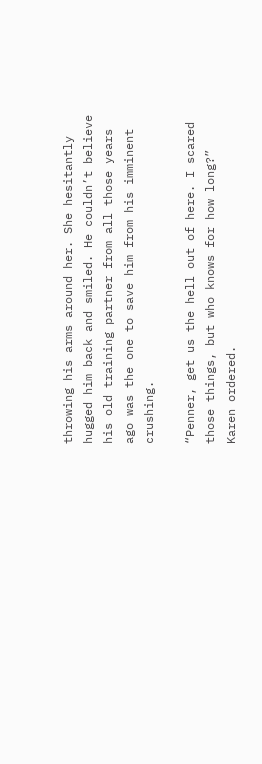throwing his arms around her. She hesitantly hugged him back and smiled. He couldn’t believe his old training partner from all those years ago was the one to save him from his imminent crushing.

“Penner, get us the hell out of here. I scared those things, but who knows for how long?” Karen ordered.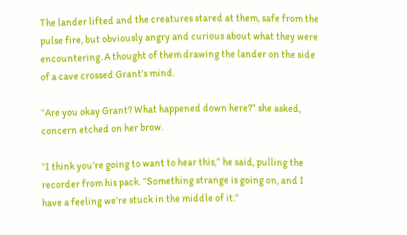The lander lifted and the creatures stared at them, safe from the pulse fire, but obviously angry and curious about what they were encountering. A thought of them drawing the lander on the side of a cave crossed Grant’s mind.

“Are you okay Grant? What happened down here?” she asked, concern etched on her brow.

“I think you’re going to want to hear this,” he said, pulling the recorder from his pack. “Something strange is going on, and I have a feeling we’re stuck in the middle of it.”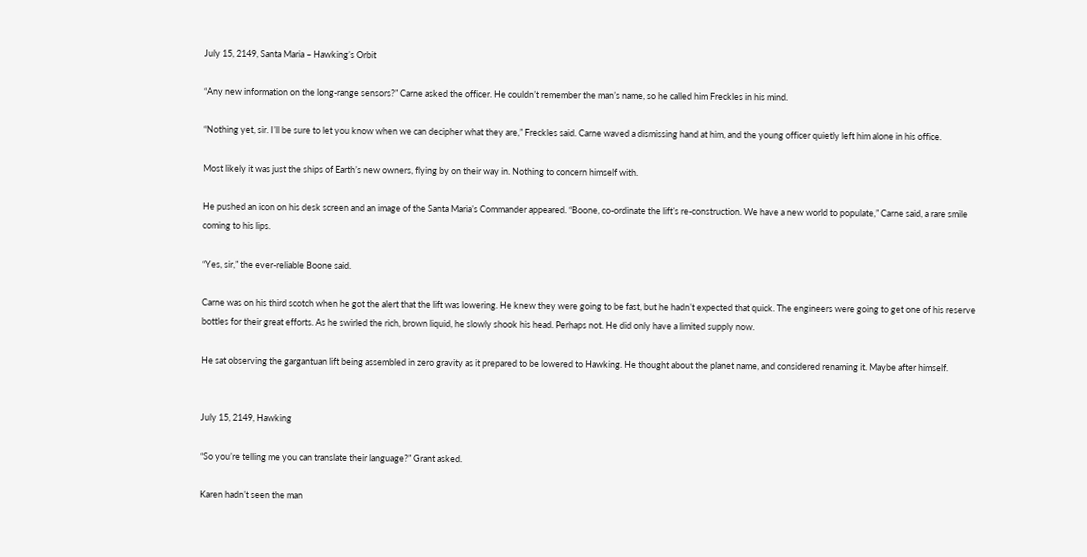July 15, 2149, Santa Maria – Hawking’s Orbit

“Any new information on the long-range sensors?” Carne asked the officer. He couldn’t remember the man’s name, so he called him Freckles in his mind.

“Nothing yet, sir. I’ll be sure to let you know when we can decipher what they are,” Freckles said. Carne waved a dismissing hand at him, and the young officer quietly left him alone in his office.

Most likely it was just the ships of Earth’s new owners, flying by on their way in. Nothing to concern himself with.

He pushed an icon on his desk screen and an image of the Santa Maria’s Commander appeared. “Boone, co-ordinate the lift’s re-construction. We have a new world to populate,” Carne said, a rare smile coming to his lips.

“Yes, sir,” the ever-reliable Boone said.

Carne was on his third scotch when he got the alert that the lift was lowering. He knew they were going to be fast, but he hadn’t expected that quick. The engineers were going to get one of his reserve bottles for their great efforts. As he swirled the rich, brown liquid, he slowly shook his head. Perhaps not. He did only have a limited supply now.

He sat observing the gargantuan lift being assembled in zero gravity as it prepared to be lowered to Hawking. He thought about the planet name, and considered renaming it. Maybe after himself.


July 15, 2149, Hawking

“So you’re telling me you can translate their language?” Grant asked.

Karen hadn’t seen the man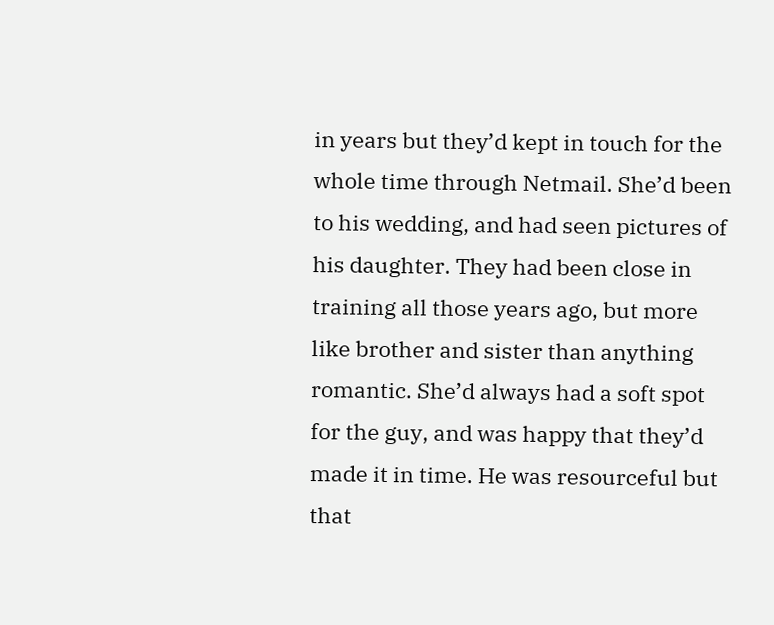in years but they’d kept in touch for the whole time through Netmail. She’d been to his wedding, and had seen pictures of his daughter. They had been close in training all those years ago, but more like brother and sister than anything romantic. She’d always had a soft spot for the guy, and was happy that they’d made it in time. He was resourceful but that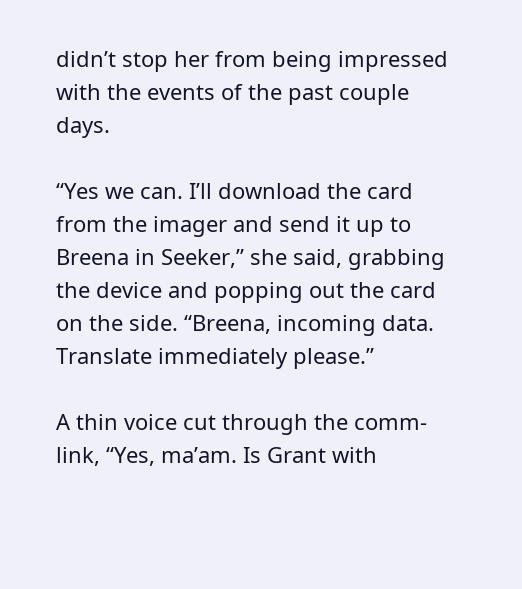didn’t stop her from being impressed with the events of the past couple days.

“Yes we can. I’ll download the card from the imager and send it up to Breena in Seeker,” she said, grabbing the device and popping out the card on the side. “Breena, incoming data. Translate immediately please.”

A thin voice cut through the comm-link, “Yes, ma’am. Is Grant with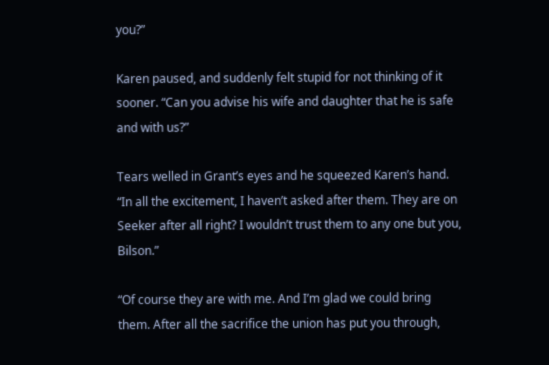you?”

Karen paused, and suddenly felt stupid for not thinking of it sooner. “Can you advise his wife and daughter that he is safe and with us?”

Tears welled in Grant’s eyes and he squeezed Karen’s hand. “In all the excitement, I haven’t asked after them. They are on Seeker after all right? I wouldn’t trust them to any one but you, Bilson.”

“Of course they are with me. And I’m glad we could bring them. After all the sacrifice the union has put you through,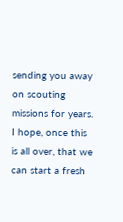sending you away on scouting missions for years. I hope, once this is all over, that we can start a fresh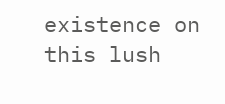existence on this lush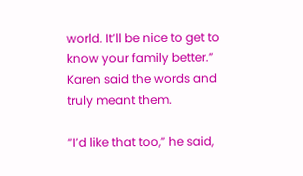world. It’ll be nice to get to know your family better.” Karen said the words and truly meant them.

“I’d like that too,” he said,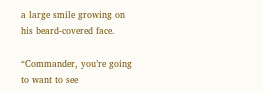a large smile growing on his beard-covered face.

“Commander, you’re going to want to see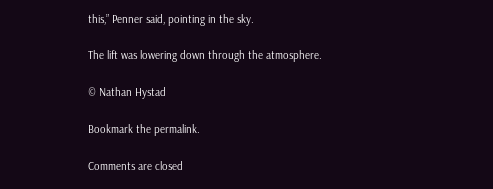this,” Penner said, pointing in the sky.

The lift was lowering down through the atmosphere.

© Nathan Hystad

Bookmark the permalink.

Comments are closed